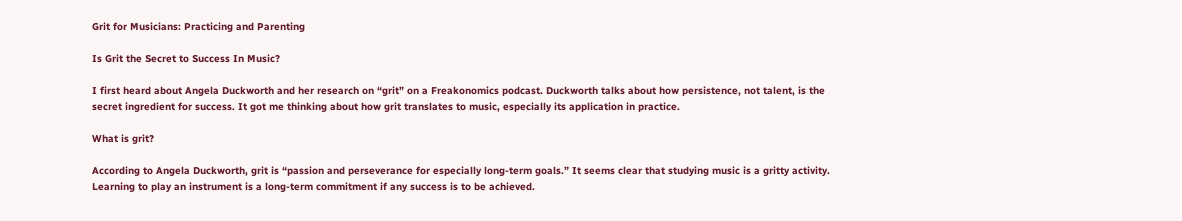Grit for Musicians: Practicing and Parenting

Is Grit the Secret to Success In Music?

I first heard about Angela Duckworth and her research on “grit” on a Freakonomics podcast. Duckworth talks about how persistence, not talent, is the secret ingredient for success. It got me thinking about how grit translates to music, especially its application in practice.

What is grit?

According to Angela Duckworth, grit is “passion and perseverance for especially long-term goals.” It seems clear that studying music is a gritty activity. Learning to play an instrument is a long-term commitment if any success is to be achieved.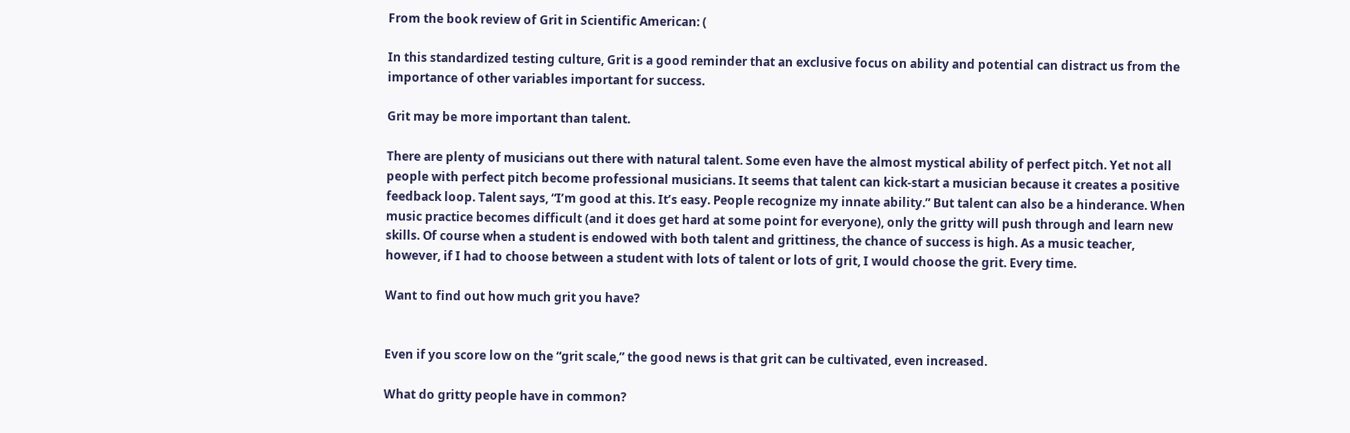From the book review of Grit in Scientific American: (

In this standardized testing culture, Grit is a good reminder that an exclusive focus on ability and potential can distract us from the importance of other variables important for success.

Grit may be more important than talent.

There are plenty of musicians out there with natural talent. Some even have the almost mystical ability of perfect pitch. Yet not all people with perfect pitch become professional musicians. It seems that talent can kick-start a musician because it creates a positive feedback loop. Talent says, “I’m good at this. It’s easy. People recognize my innate ability.” But talent can also be a hinderance. When music practice becomes difficult (and it does get hard at some point for everyone), only the gritty will push through and learn new skills. Of course when a student is endowed with both talent and grittiness, the chance of success is high. As a music teacher, however, if I had to choose between a student with lots of talent or lots of grit, I would choose the grit. Every time.

Want to find out how much grit you have?


Even if you score low on the “grit scale,” the good news is that grit can be cultivated, even increased.

What do gritty people have in common?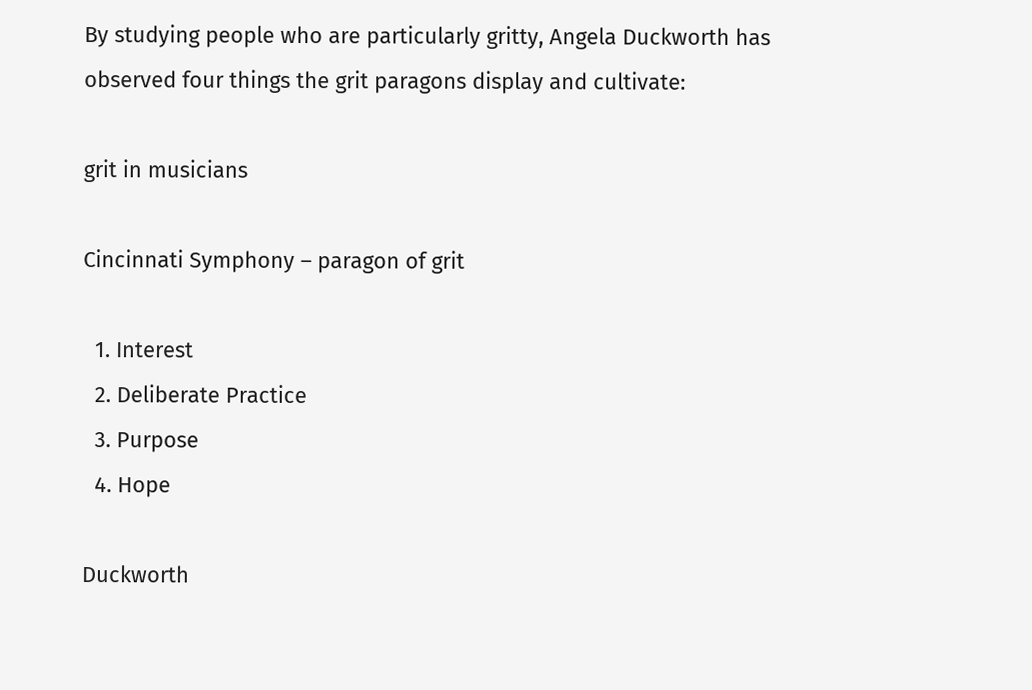By studying people who are particularly gritty, Angela Duckworth has observed four things the grit paragons display and cultivate:

grit in musicians

Cincinnati Symphony – paragon of grit

  1. Interest
  2. Deliberate Practice
  3. Purpose
  4. Hope

Duckworth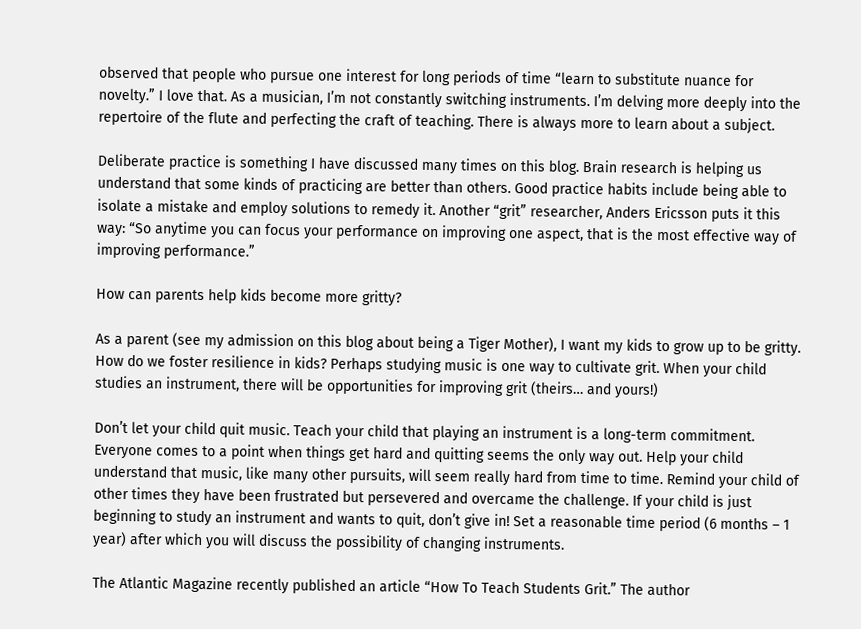observed that people who pursue one interest for long periods of time “learn to substitute nuance for novelty.” I love that. As a musician, I’m not constantly switching instruments. I’m delving more deeply into the repertoire of the flute and perfecting the craft of teaching. There is always more to learn about a subject.

Deliberate practice is something I have discussed many times on this blog. Brain research is helping us understand that some kinds of practicing are better than others. Good practice habits include being able to isolate a mistake and employ solutions to remedy it. Another “grit” researcher, Anders Ericsson puts it this way: “So anytime you can focus your performance on improving one aspect, that is the most effective way of improving performance.”

How can parents help kids become more gritty?

As a parent (see my admission on this blog about being a Tiger Mother), I want my kids to grow up to be gritty. How do we foster resilience in kids? Perhaps studying music is one way to cultivate grit. When your child studies an instrument, there will be opportunities for improving grit (theirs… and yours!)

Don’t let your child quit music. Teach your child that playing an instrument is a long-term commitment. Everyone comes to a point when things get hard and quitting seems the only way out. Help your child understand that music, like many other pursuits, will seem really hard from time to time. Remind your child of other times they have been frustrated but persevered and overcame the challenge. If your child is just beginning to study an instrument and wants to quit, don’t give in! Set a reasonable time period (6 months – 1 year) after which you will discuss the possibility of changing instruments.

The Atlantic Magazine recently published an article “How To Teach Students Grit.” The author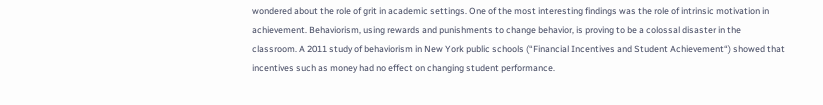wondered about the role of grit in academic settings. One of the most interesting findings was the role of intrinsic motivation in achievement. Behaviorism, using rewards and punishments to change behavior, is proving to be a colossal disaster in the classroom. A 2011 study of behaviorism in New York public schools (“Financial Incentives and Student Achievement“) showed that incentives such as money had no effect on changing student performance.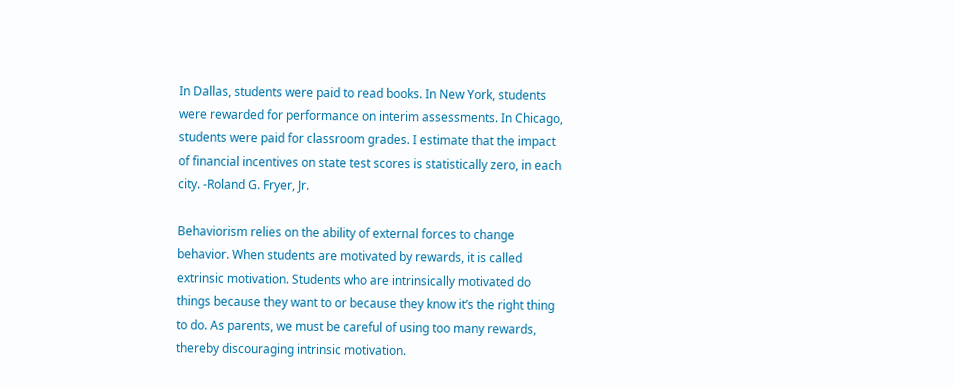In Dallas, students were paid to read books. In New York, students were rewarded for performance on interim assessments. In Chicago, students were paid for classroom grades. I estimate that the impact of financial incentives on state test scores is statistically zero, in each city. -Roland G. Fryer, Jr.

Behaviorism relies on the ability of external forces to change behavior. When students are motivated by rewards, it is called extrinsic motivation. Students who are intrinsically motivated do things because they want to or because they know it’s the right thing to do. As parents, we must be careful of using too many rewards, thereby discouraging intrinsic motivation.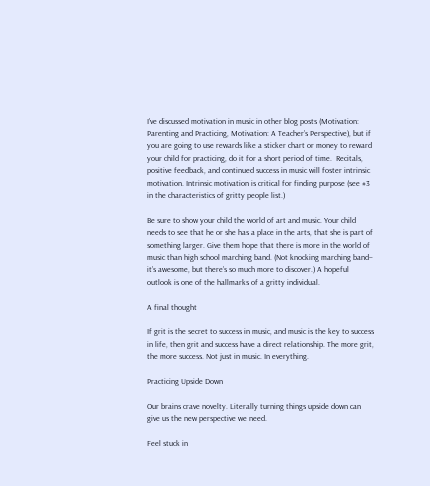I’ve discussed motivation in music in other blog posts (Motivation: Parenting and Practicing, Motivation: A Teacher’s Perspective), but if you are going to use rewards like a sticker chart or money to reward your child for practicing, do it for a short period of time.  Recitals, positive feedback, and continued success in music will foster intrinsic motivation. Intrinsic motivation is critical for finding purpose (see #3 in the characteristics of gritty people list.)

Be sure to show your child the world of art and music. Your child needs to see that he or she has a place in the arts, that she is part of something larger. Give them hope that there is more in the world of music than high school marching band. (Not knocking marching band– it’s awesome, but there’s so much more to discover.) A hopeful outlook is one of the hallmarks of a gritty individual.

A final thought

If grit is the secret to success in music, and music is the key to success in life, then grit and success have a direct relationship. The more grit, the more success. Not just in music. In everything.

Practicing Upside Down

Our brains crave novelty. Literally turning things upside down can give us the new perspective we need.

Feel stuck in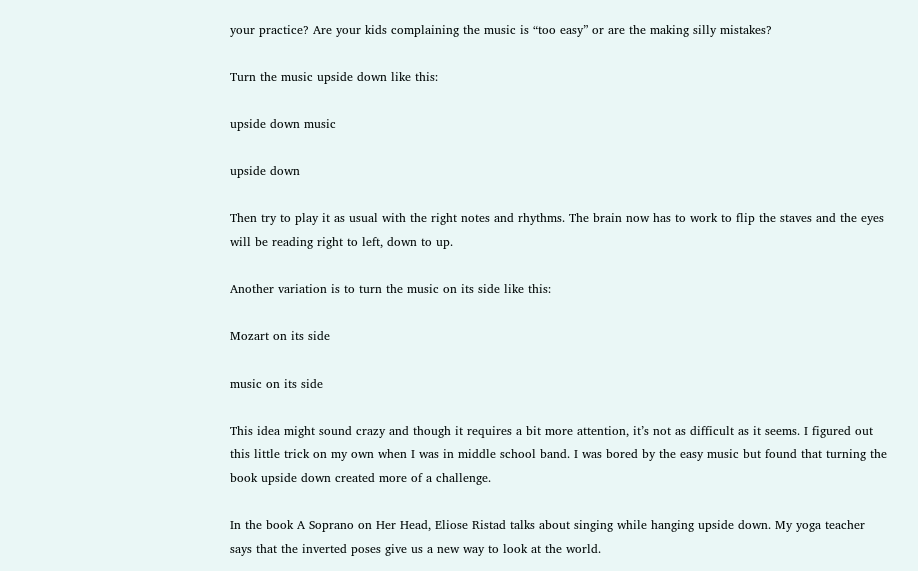your practice? Are your kids complaining the music is “too easy” or are the making silly mistakes?

Turn the music upside down like this:

upside down music

upside down

Then try to play it as usual with the right notes and rhythms. The brain now has to work to flip the staves and the eyes will be reading right to left, down to up.

Another variation is to turn the music on its side like this:

Mozart on its side

music on its side

This idea might sound crazy and though it requires a bit more attention, it’s not as difficult as it seems. I figured out this little trick on my own when I was in middle school band. I was bored by the easy music but found that turning the book upside down created more of a challenge.

In the book A Soprano on Her Head, Eliose Ristad talks about singing while hanging upside down. My yoga teacher says that the inverted poses give us a new way to look at the world.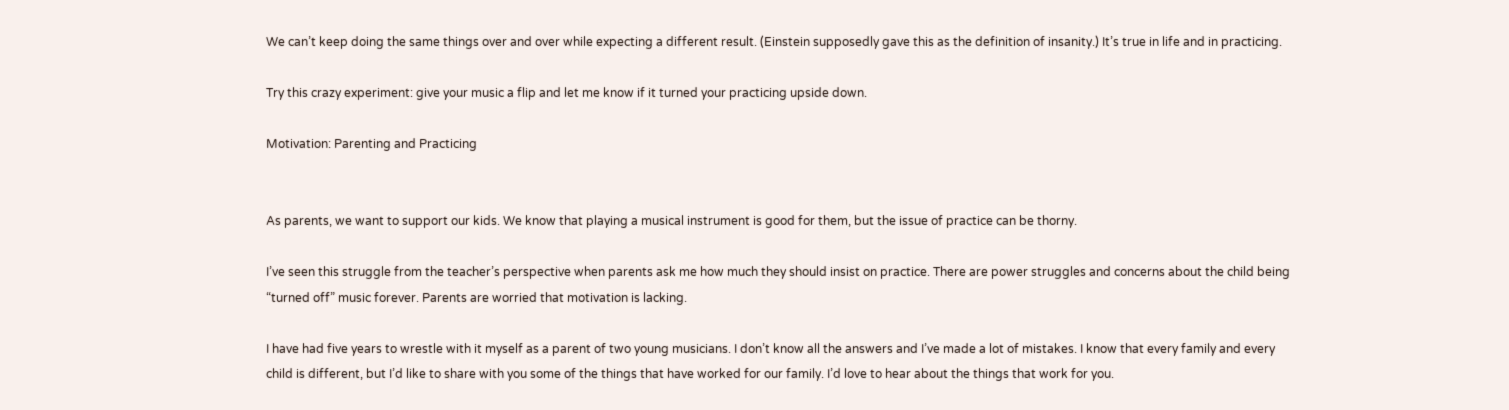We can’t keep doing the same things over and over while expecting a different result. (Einstein supposedly gave this as the definition of insanity.) It’s true in life and in practicing.

Try this crazy experiment: give your music a flip and let me know if it turned your practicing upside down.

Motivation: Parenting and Practicing


As parents, we want to support our kids. We know that playing a musical instrument is good for them, but the issue of practice can be thorny.

I’ve seen this struggle from the teacher’s perspective when parents ask me how much they should insist on practice. There are power struggles and concerns about the child being “turned off” music forever. Parents are worried that motivation is lacking.

I have had five years to wrestle with it myself as a parent of two young musicians. I don’t know all the answers and I’ve made a lot of mistakes. I know that every family and every child is different, but I’d like to share with you some of the things that have worked for our family. I’d love to hear about the things that work for you.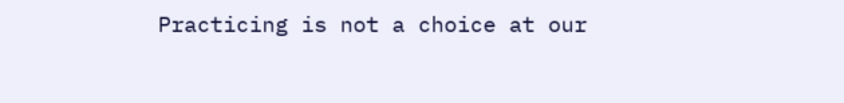Practicing is not a choice at our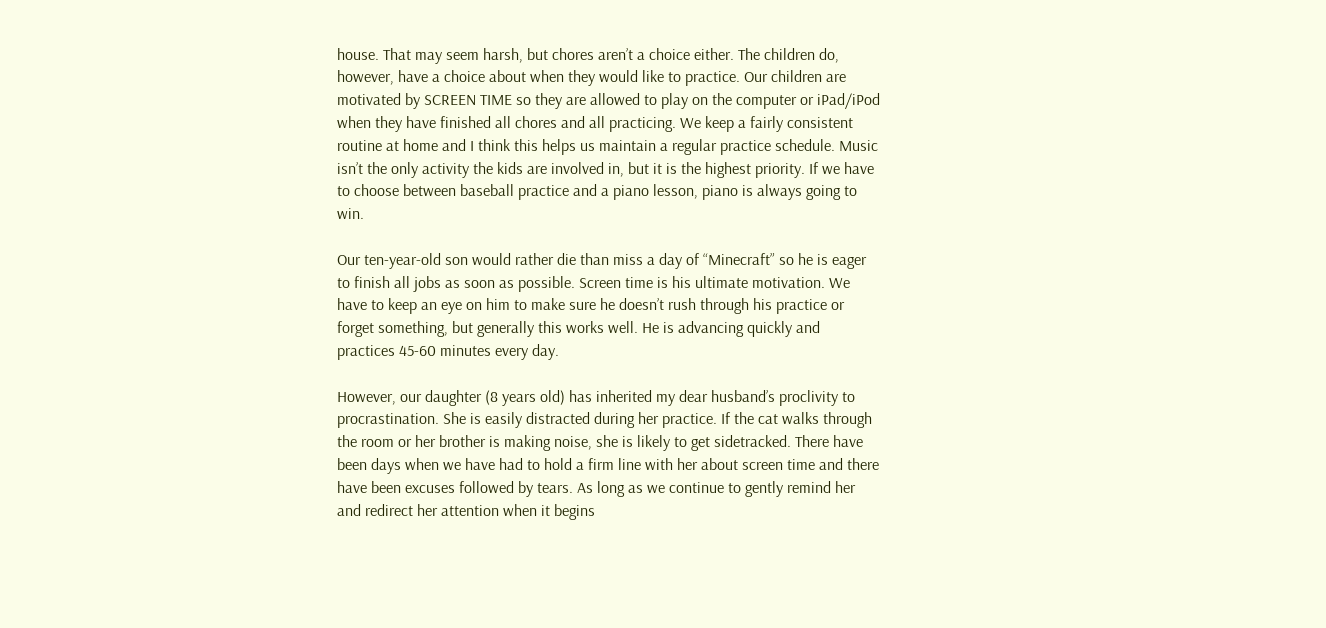house. That may seem harsh, but chores aren’t a choice either. The children do, however, have a choice about when they would like to practice. Our children are motivated by SCREEN TIME so they are allowed to play on the computer or iPad/iPod when they have finished all chores and all practicing. We keep a fairly consistent routine at home and I think this helps us maintain a regular practice schedule. Music isn’t the only activity the kids are involved in, but it is the highest priority. If we have to choose between baseball practice and a piano lesson, piano is always going to win.

Our ten-year-old son would rather die than miss a day of “Minecraft” so he is eager to finish all jobs as soon as possible. Screen time is his ultimate motivation. We have to keep an eye on him to make sure he doesn’t rush through his practice or forget something, but generally this works well. He is advancing quickly and practices 45-60 minutes every day.

However, our daughter (8 years old) has inherited my dear husband’s proclivity to procrastination. She is easily distracted during her practice. If the cat walks through the room or her brother is making noise, she is likely to get sidetracked. There have been days when we have had to hold a firm line with her about screen time and there have been excuses followed by tears. As long as we continue to gently remind her and redirect her attention when it begins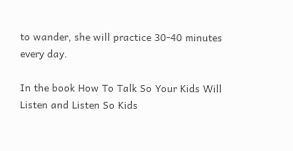to wander, she will practice 30-40 minutes every day.

In the book How To Talk So Your Kids Will Listen and Listen So Kids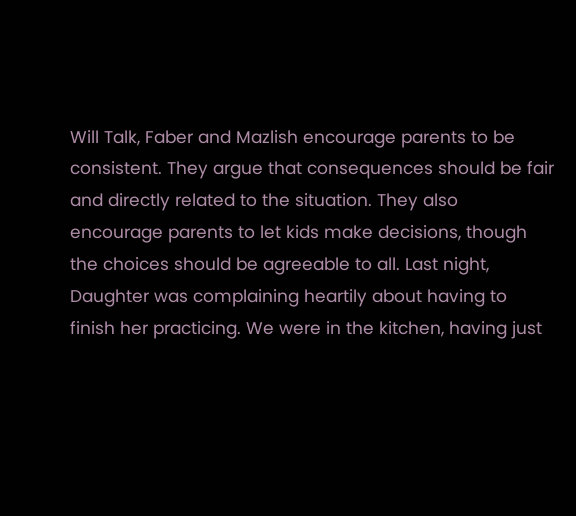Will Talk, Faber and Mazlish encourage parents to be consistent. They argue that consequences should be fair and directly related to the situation. They also encourage parents to let kids make decisions, though the choices should be agreeable to all. Last night, Daughter was complaining heartily about having to finish her practicing. We were in the kitchen, having just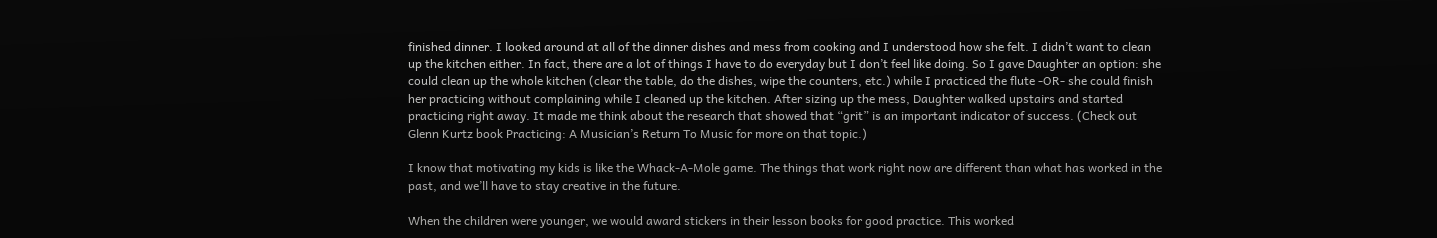finished dinner. I looked around at all of the dinner dishes and mess from cooking and I understood how she felt. I didn’t want to clean up the kitchen either. In fact, there are a lot of things I have to do everyday but I don’t feel like doing. So I gave Daughter an option: she could clean up the whole kitchen (clear the table, do the dishes, wipe the counters, etc.) while I practiced the flute -OR- she could finish her practicing without complaining while I cleaned up the kitchen. After sizing up the mess, Daughter walked upstairs and started practicing right away. It made me think about the research that showed that “grit” is an important indicator of success. (Check out Glenn Kurtz book Practicing: A Musician’s Return To Music for more on that topic.)

I know that motivating my kids is like the Whack-A-Mole game. The things that work right now are different than what has worked in the past, and we’ll have to stay creative in the future.

When the children were younger, we would award stickers in their lesson books for good practice. This worked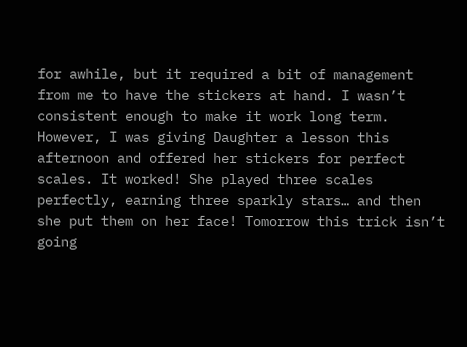for awhile, but it required a bit of management from me to have the stickers at hand. I wasn’t consistent enough to make it work long term. However, I was giving Daughter a lesson this afternoon and offered her stickers for perfect scales. It worked! She played three scales perfectly, earning three sparkly stars… and then she put them on her face! Tomorrow this trick isn’t going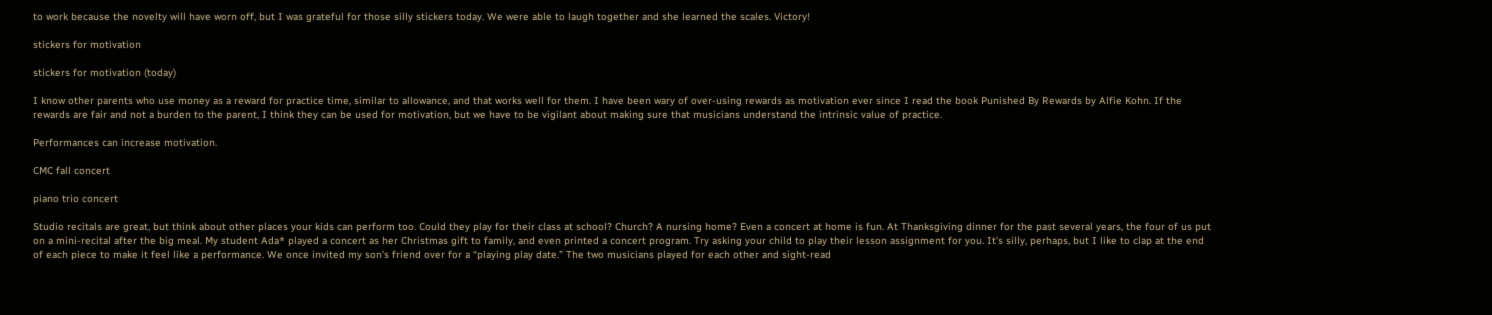to work because the novelty will have worn off, but I was grateful for those silly stickers today. We were able to laugh together and she learned the scales. Victory!

stickers for motivation

stickers for motivation (today)

I know other parents who use money as a reward for practice time, similar to allowance, and that works well for them. I have been wary of over-using rewards as motivation ever since I read the book Punished By Rewards by Alfie Kohn. If the rewards are fair and not a burden to the parent, I think they can be used for motivation, but we have to be vigilant about making sure that musicians understand the intrinsic value of practice.

Performances can increase motivation.

CMC fall concert

piano trio concert

Studio recitals are great, but think about other places your kids can perform too. Could they play for their class at school? Church? A nursing home? Even a concert at home is fun. At Thanksgiving dinner for the past several years, the four of us put on a mini-recital after the big meal. My student Ada* played a concert as her Christmas gift to family, and even printed a concert program. Try asking your child to play their lesson assignment for you. It’s silly, perhaps, but I like to clap at the end of each piece to make it feel like a performance. We once invited my son’s friend over for a “playing play date.” The two musicians played for each other and sight-read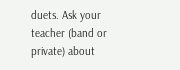duets. Ask your teacher (band or private) about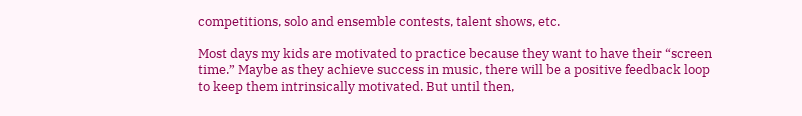competitions, solo and ensemble contests, talent shows, etc.

Most days my kids are motivated to practice because they want to have their “screen time.” Maybe as they achieve success in music, there will be a positive feedback loop to keep them intrinsically motivated. But until then,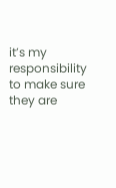it’s my responsibility to make sure they are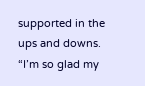supported in the ups and downs. “I’m so glad my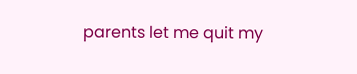parents let me quit my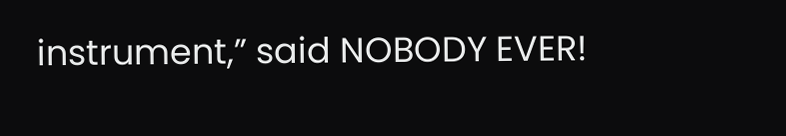instrument,” said NOBODY EVER!